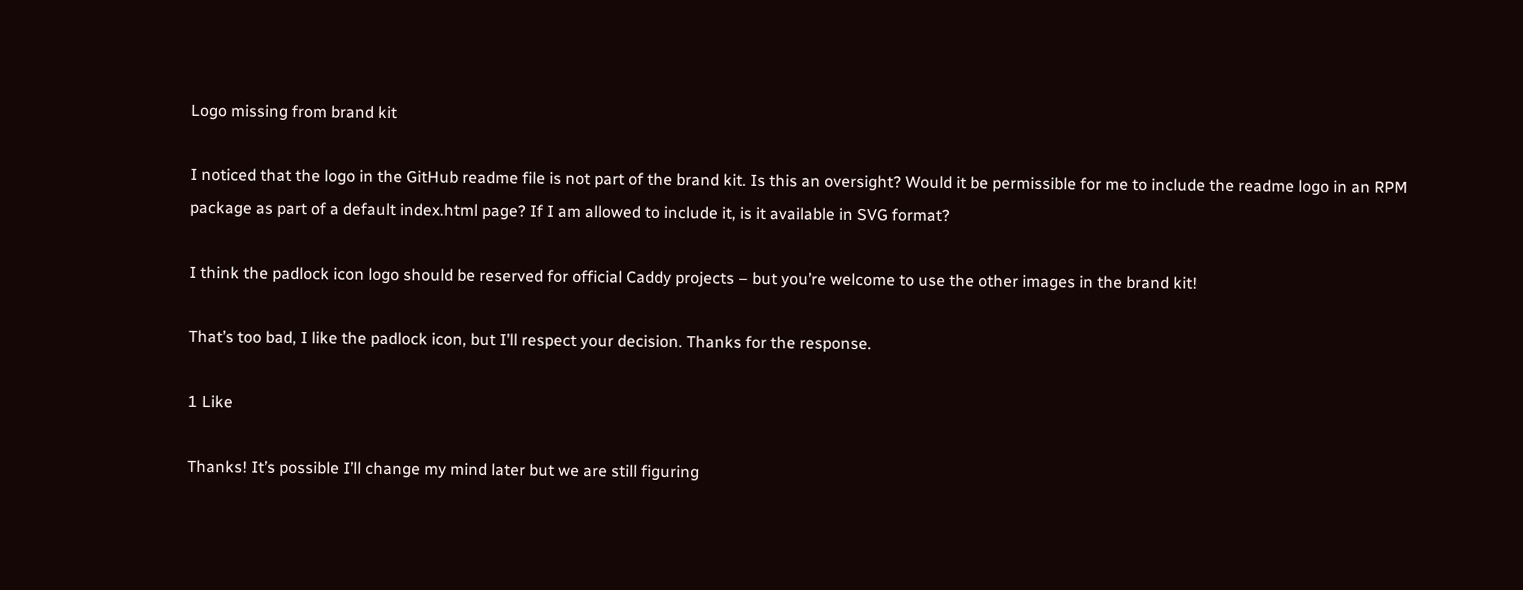Logo missing from brand kit

I noticed that the logo in the GitHub readme file is not part of the brand kit. Is this an oversight? Would it be permissible for me to include the readme logo in an RPM package as part of a default index.html page? If I am allowed to include it, is it available in SVG format?

I think the padlock icon logo should be reserved for official Caddy projects – but you’re welcome to use the other images in the brand kit!

That’s too bad, I like the padlock icon, but I’ll respect your decision. Thanks for the response.

1 Like

Thanks! It’s possible I’ll change my mind later but we are still figuring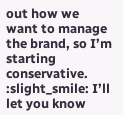out how we want to manage the brand, so I’m starting conservative. :slight_smile: I’ll let you know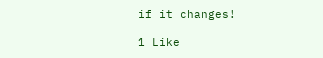if it changes!

1 Like